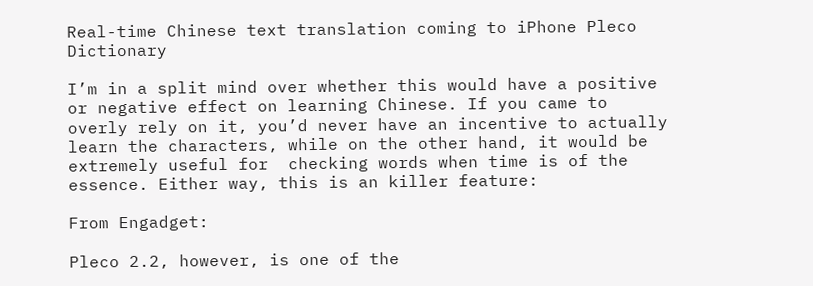Real-time Chinese text translation coming to iPhone Pleco Dictionary

I’m in a split mind over whether this would have a positive or negative effect on learning Chinese. If you came to overly rely on it, you’d never have an incentive to actually learn the characters, while on the other hand, it would be extremely useful for  checking words when time is of the essence. Either way, this is an killer feature:

From Engadget:

Pleco 2.2, however, is one of the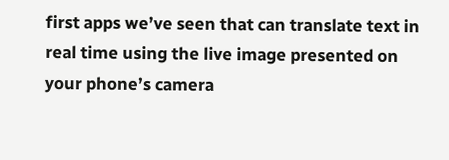first apps we’ve seen that can translate text in real time using the live image presented on your phone’s camera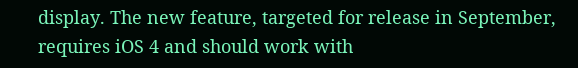display. The new feature, targeted for release in September, requires iOS 4 and should work with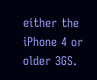either the iPhone 4 or older 3GS.